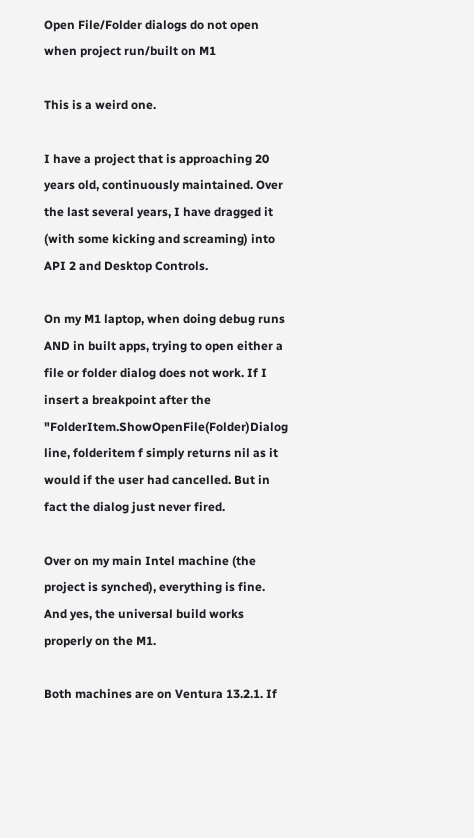Open File/Folder dialogs do not open when project run/built on M1

This is a weird one.

I have a project that is approaching 20 years old, continuously maintained. Over the last several years, I have dragged it (with some kicking and screaming) into API 2 and Desktop Controls.

On my M1 laptop, when doing debug runs AND in built apps, trying to open either a file or folder dialog does not work. If I insert a breakpoint after the "FolderItem.ShowOpenFile(Folder)Dialog line, folderitem f simply returns nil as it would if the user had cancelled. But in fact the dialog just never fired.

Over on my main Intel machine (the project is synched), everything is fine. And yes, the universal build works properly on the M1.

Both machines are on Ventura 13.2.1. If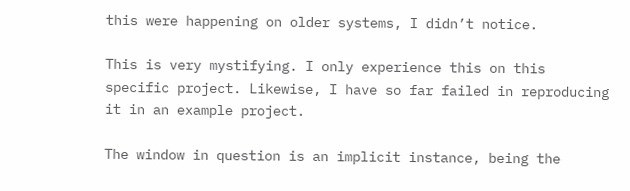this were happening on older systems, I didn’t notice.

This is very mystifying. I only experience this on this specific project. Likewise, I have so far failed in reproducing it in an example project.

The window in question is an implicit instance, being the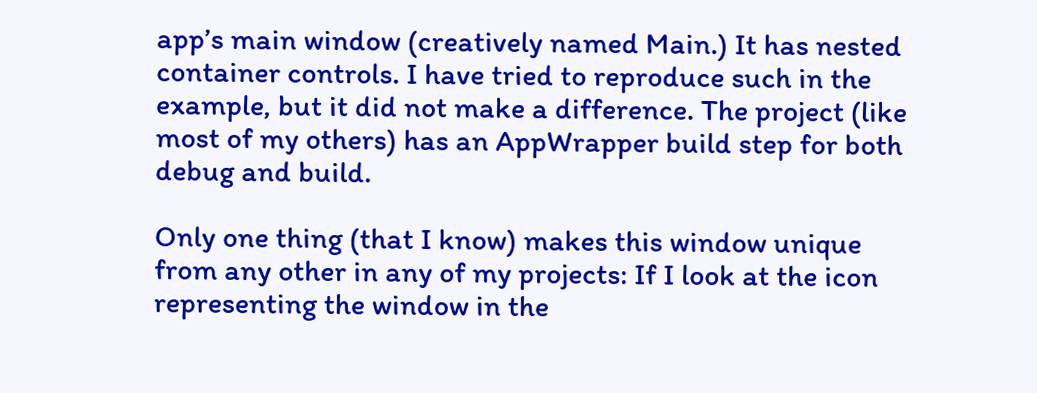app’s main window (creatively named Main.) It has nested container controls. I have tried to reproduce such in the example, but it did not make a difference. The project (like most of my others) has an AppWrapper build step for both debug and build.

Only one thing (that I know) makes this window unique from any other in any of my projects: If I look at the icon representing the window in the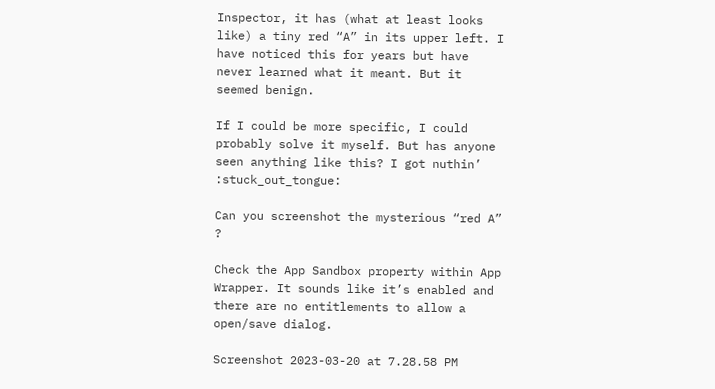Inspector, it has (what at least looks like) a tiny red “A” in its upper left. I have noticed this for years but have never learned what it meant. But it seemed benign.

If I could be more specific, I could probably solve it myself. But has anyone seen anything like this? I got nuthin’ :stuck_out_tongue:

Can you screenshot the mysterious “red A” ?

Check the App Sandbox property within App Wrapper. It sounds like it’s enabled and there are no entitlements to allow a open/save dialog.

Screenshot 2023-03-20 at 7.28.58 PM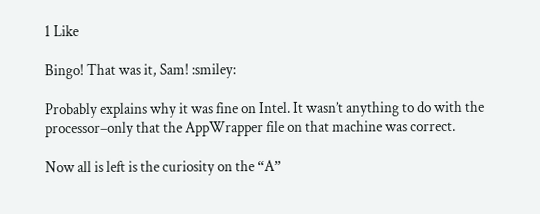1 Like

Bingo! That was it, Sam! :smiley:

Probably explains why it was fine on Intel. It wasn’t anything to do with the processor–only that the AppWrapper file on that machine was correct.

Now all is left is the curiosity on the “A”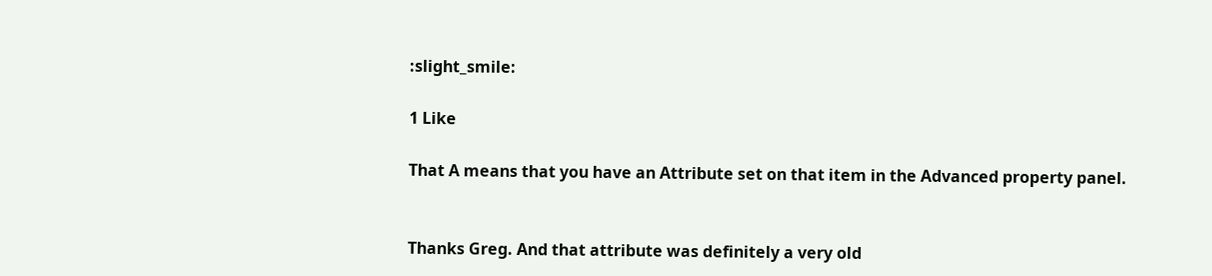:slight_smile:

1 Like

That A means that you have an Attribute set on that item in the Advanced property panel.


Thanks Greg. And that attribute was definitely a very old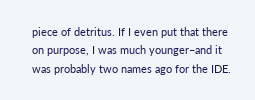piece of detritus. If I even put that there on purpose, I was much younger–and it was probably two names ago for the IDE.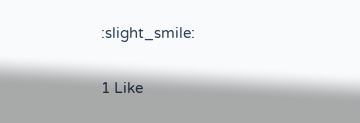:slight_smile:

1 Like